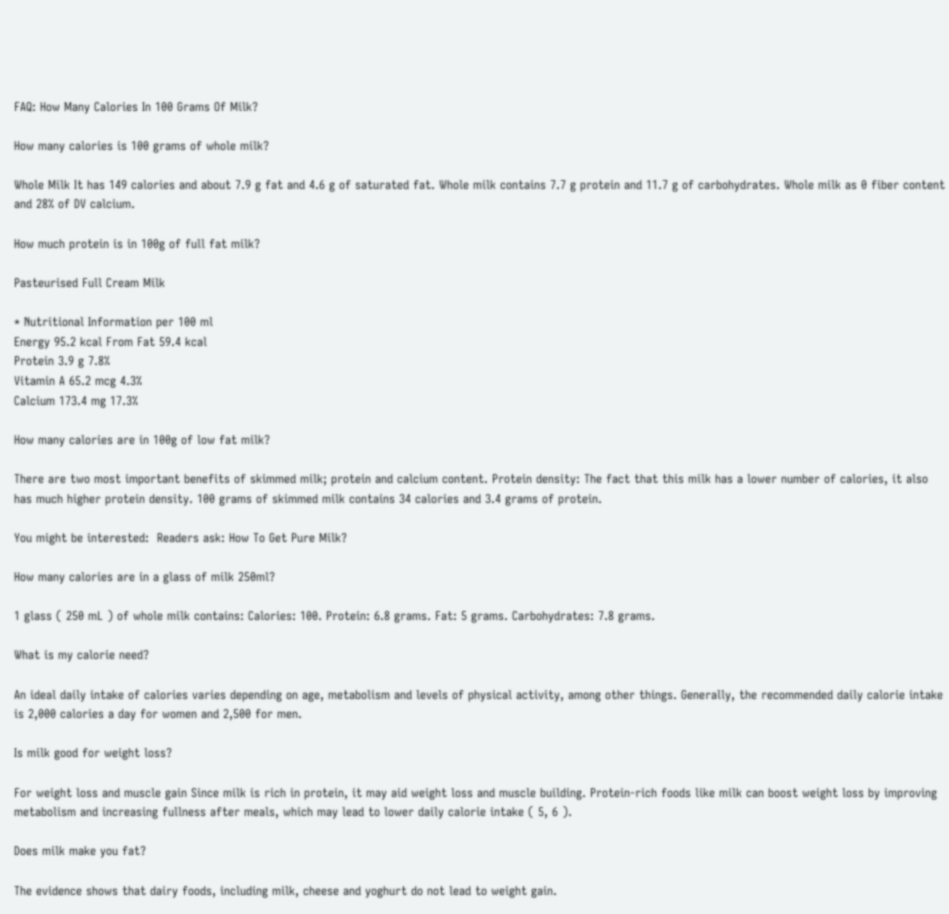FAQ: How Many Calories In 100 Grams Of Milk?

How many calories is 100 grams of whole milk?

Whole Milk It has 149 calories and about 7.9 g fat and 4.6 g of saturated fat. Whole milk contains 7.7 g protein and 11.7 g of carbohydrates. Whole milk as 0 fiber content and 28% of DV calcium.

How much protein is in 100g of full fat milk?

Pasteurised Full Cream Milk

* Nutritional Information per 100 ml
Energy 95.2 kcal From Fat 59.4 kcal
Protein 3.9 g 7.8%
Vitamin A 65.2 mcg 4.3%
Calcium 173.4 mg 17.3%

How many calories are in 100g of low fat milk?

There are two most important benefits of skimmed milk; protein and calcium content. Protein density: The fact that this milk has a lower number of calories, it also has much higher protein density. 100 grams of skimmed milk contains 34 calories and 3.4 grams of protein.

You might be interested:  Readers ask: How To Get Pure Milk?

How many calories are in a glass of milk 250ml?

1 glass ( 250 mL ) of whole milk contains: Calories: 100. Protein: 6.8 grams. Fat: 5 grams. Carbohydrates: 7.8 grams.

What is my calorie need?

An ideal daily intake of calories varies depending on age, metabolism and levels of physical activity, among other things. Generally, the recommended daily calorie intake is 2,000 calories a day for women and 2,500 for men.

Is milk good for weight loss?

For weight loss and muscle gain Since milk is rich in protein, it may aid weight loss and muscle building. Protein-rich foods like milk can boost weight loss by improving metabolism and increasing fullness after meals, which may lead to lower daily calorie intake ( 5, 6 ).

Does milk make you fat?

The evidence shows that dairy foods, including milk, cheese and yoghurt do not lead to weight gain.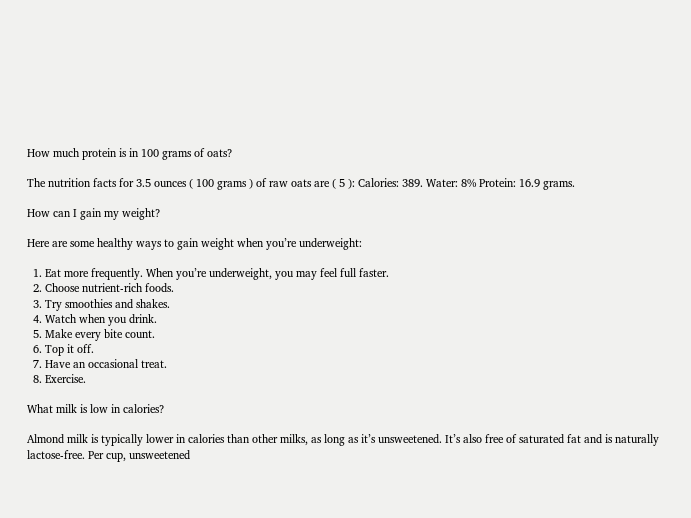How much protein is in 100 grams of oats?

The nutrition facts for 3.5 ounces ( 100 grams ) of raw oats are ( 5 ): Calories: 389. Water: 8% Protein: 16.9 grams.

How can I gain my weight?

Here are some healthy ways to gain weight when you’re underweight:

  1. Eat more frequently. When you’re underweight, you may feel full faster.
  2. Choose nutrient-rich foods.
  3. Try smoothies and shakes.
  4. Watch when you drink.
  5. Make every bite count.
  6. Top it off.
  7. Have an occasional treat.
  8. Exercise.

What milk is low in calories?

Almond milk is typically lower in calories than other milks, as long as it’s unsweetened. It’s also free of saturated fat and is naturally lactose-free. Per cup, unsweetened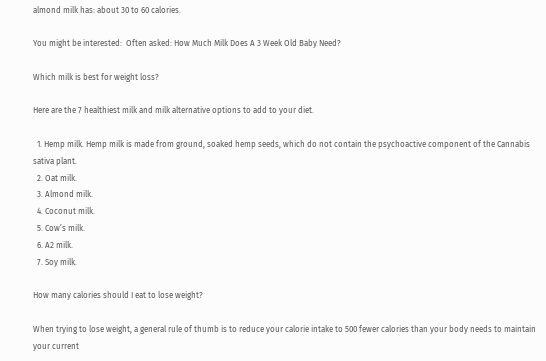almond milk has: about 30 to 60 calories.

You might be interested:  Often asked: How Much Milk Does A 3 Week Old Baby Need?

Which milk is best for weight loss?

Here are the 7 healthiest milk and milk alternative options to add to your diet.

  1. Hemp milk. Hemp milk is made from ground, soaked hemp seeds, which do not contain the psychoactive component of the Cannabis sativa plant.
  2. Oat milk.
  3. Almond milk.
  4. Coconut milk.
  5. Cow’s milk.
  6. A2 milk.
  7. Soy milk.

How many calories should I eat to lose weight?

When trying to lose weight, a general rule of thumb is to reduce your calorie intake to 500 fewer calories than your body needs to maintain your current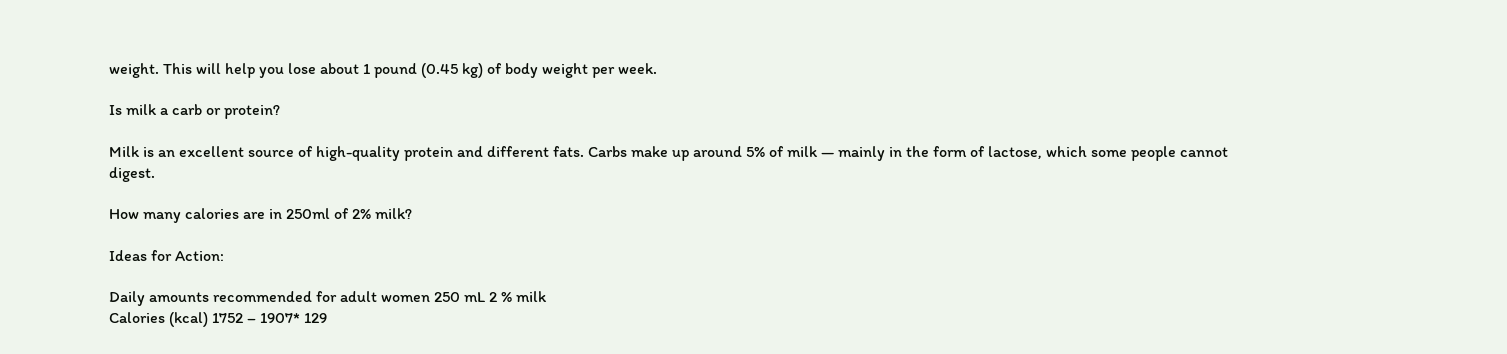weight. This will help you lose about 1 pound (0.45 kg) of body weight per week.

Is milk a carb or protein?

Milk is an excellent source of high-quality protein and different fats. Carbs make up around 5% of milk — mainly in the form of lactose, which some people cannot digest.

How many calories are in 250ml of 2% milk?

Ideas for Action:

Daily amounts recommended for adult women 250 mL 2 % milk
Calories (kcal) 1752 – 1907* 129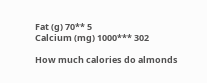Fat (g) 70** 5
Calcium (mg) 1000*** 302

How much calories do almonds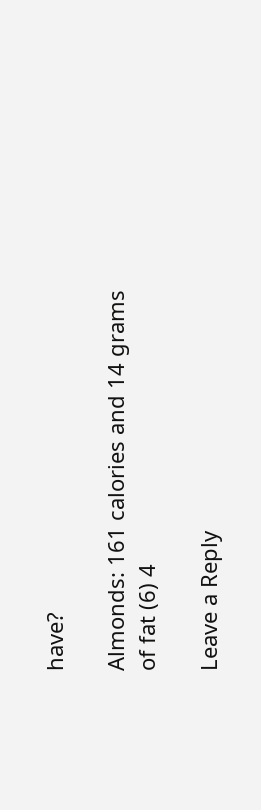have?

Almonds: 161 calories and 14 grams of fat (6) 4

Leave a Reply